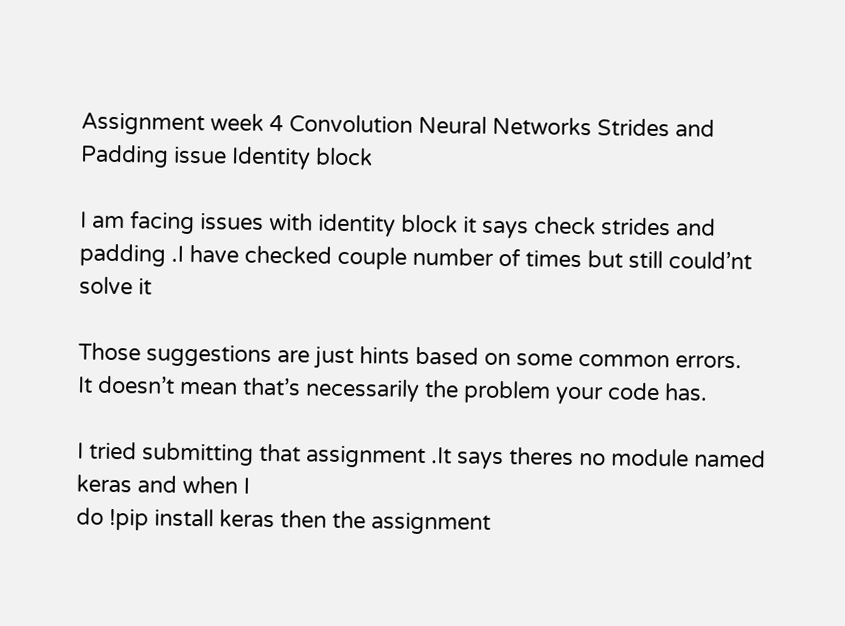Assignment week 4 Convolution Neural Networks Strides and Padding issue Identity block

I am facing issues with identity block it says check strides and padding .I have checked couple number of times but still could’nt solve it

Those suggestions are just hints based on some common errors.
It doesn’t mean that’s necessarily the problem your code has.

I tried submitting that assignment .It says theres no module named keras and when I
do !pip install keras then the assignment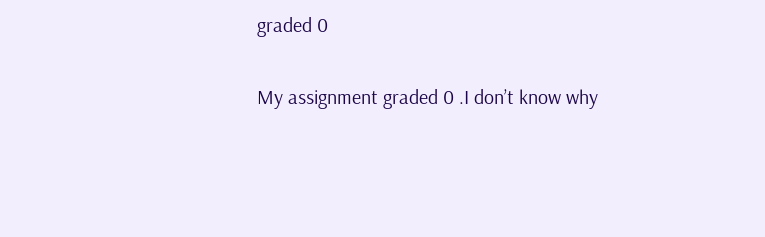graded 0

My assignment graded 0 .I don’t know why